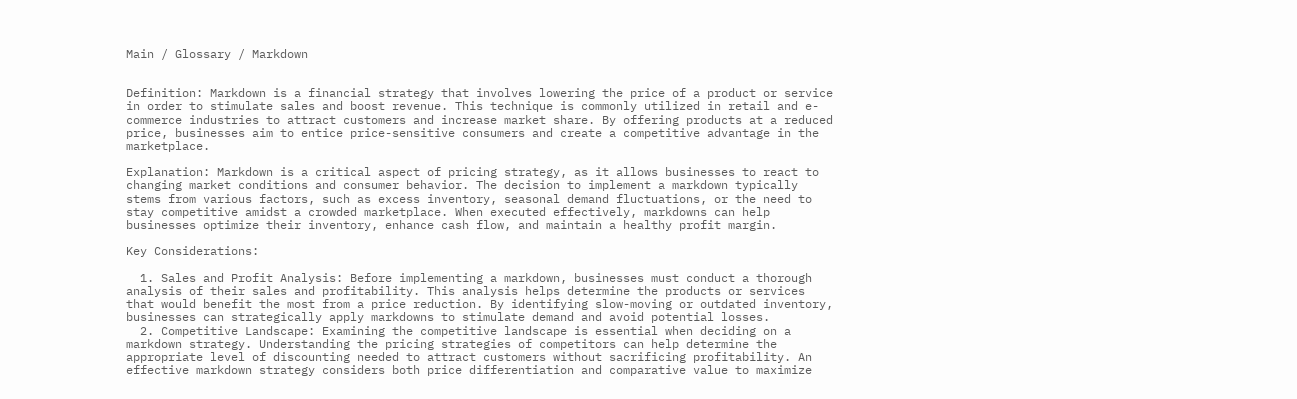Main / Glossary / Markdown


Definition: Markdown is a financial strategy that involves lowering the price of a product or service in order to stimulate sales and boost revenue. This technique is commonly utilized in retail and e-commerce industries to attract customers and increase market share. By offering products at a reduced price, businesses aim to entice price-sensitive consumers and create a competitive advantage in the marketplace.

Explanation: Markdown is a critical aspect of pricing strategy, as it allows businesses to react to changing market conditions and consumer behavior. The decision to implement a markdown typically stems from various factors, such as excess inventory, seasonal demand fluctuations, or the need to stay competitive amidst a crowded marketplace. When executed effectively, markdowns can help businesses optimize their inventory, enhance cash flow, and maintain a healthy profit margin.

Key Considerations:

  1. Sales and Profit Analysis: Before implementing a markdown, businesses must conduct a thorough analysis of their sales and profitability. This analysis helps determine the products or services that would benefit the most from a price reduction. By identifying slow-moving or outdated inventory, businesses can strategically apply markdowns to stimulate demand and avoid potential losses.
  2. Competitive Landscape: Examining the competitive landscape is essential when deciding on a markdown strategy. Understanding the pricing strategies of competitors can help determine the appropriate level of discounting needed to attract customers without sacrificing profitability. An effective markdown strategy considers both price differentiation and comparative value to maximize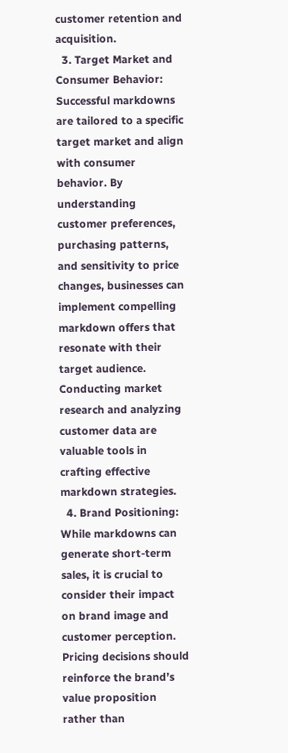customer retention and acquisition.
  3. Target Market and Consumer Behavior: Successful markdowns are tailored to a specific target market and align with consumer behavior. By understanding customer preferences, purchasing patterns, and sensitivity to price changes, businesses can implement compelling markdown offers that resonate with their target audience. Conducting market research and analyzing customer data are valuable tools in crafting effective markdown strategies.
  4. Brand Positioning: While markdowns can generate short-term sales, it is crucial to consider their impact on brand image and customer perception. Pricing decisions should reinforce the brand’s value proposition rather than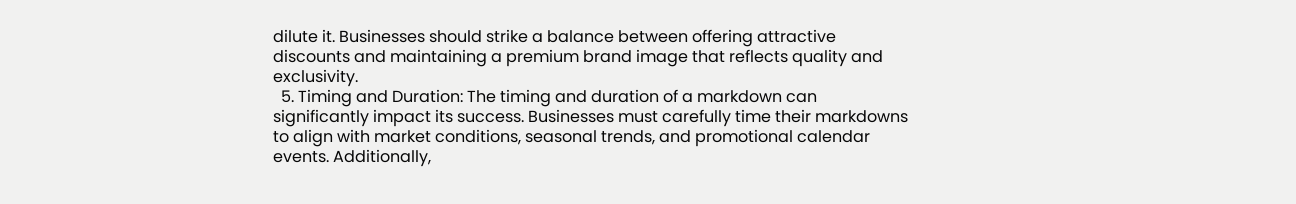dilute it. Businesses should strike a balance between offering attractive discounts and maintaining a premium brand image that reflects quality and exclusivity.
  5. Timing and Duration: The timing and duration of a markdown can significantly impact its success. Businesses must carefully time their markdowns to align with market conditions, seasonal trends, and promotional calendar events. Additionally,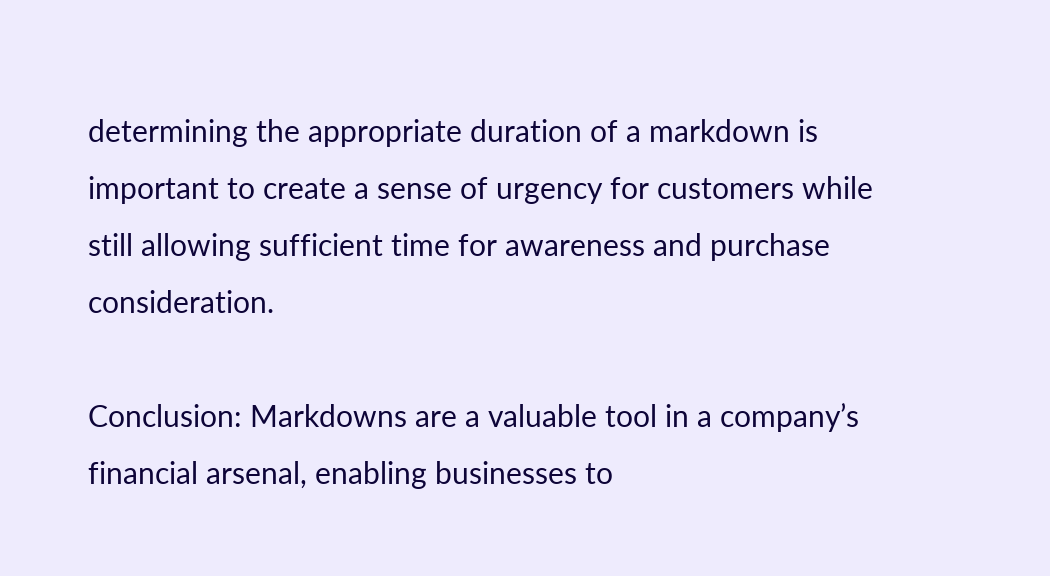determining the appropriate duration of a markdown is important to create a sense of urgency for customers while still allowing sufficient time for awareness and purchase consideration.

Conclusion: Markdowns are a valuable tool in a company’s financial arsenal, enabling businesses to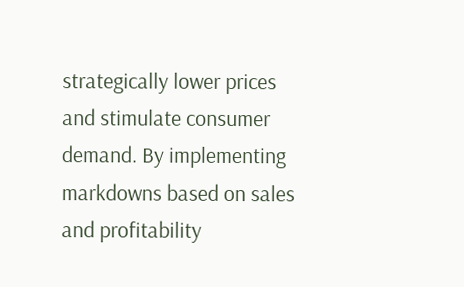strategically lower prices and stimulate consumer demand. By implementing markdowns based on sales and profitability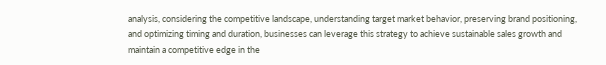analysis, considering the competitive landscape, understanding target market behavior, preserving brand positioning, and optimizing timing and duration, businesses can leverage this strategy to achieve sustainable sales growth and maintain a competitive edge in the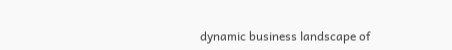dynamic business landscape of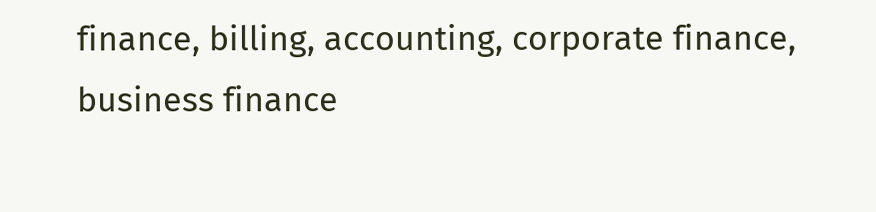finance, billing, accounting, corporate finance, business finance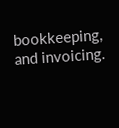bookkeeping, and invoicing.